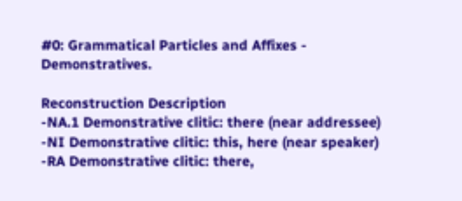#0: Grammatical Particles and Affixes - Demonstratives.

Reconstruction Description
-NA.1 Demonstrative clitic: there (near addressee)
-NI Demonstrative clitic: this, here (near speaker)
-RA Demonstrative clitic: there,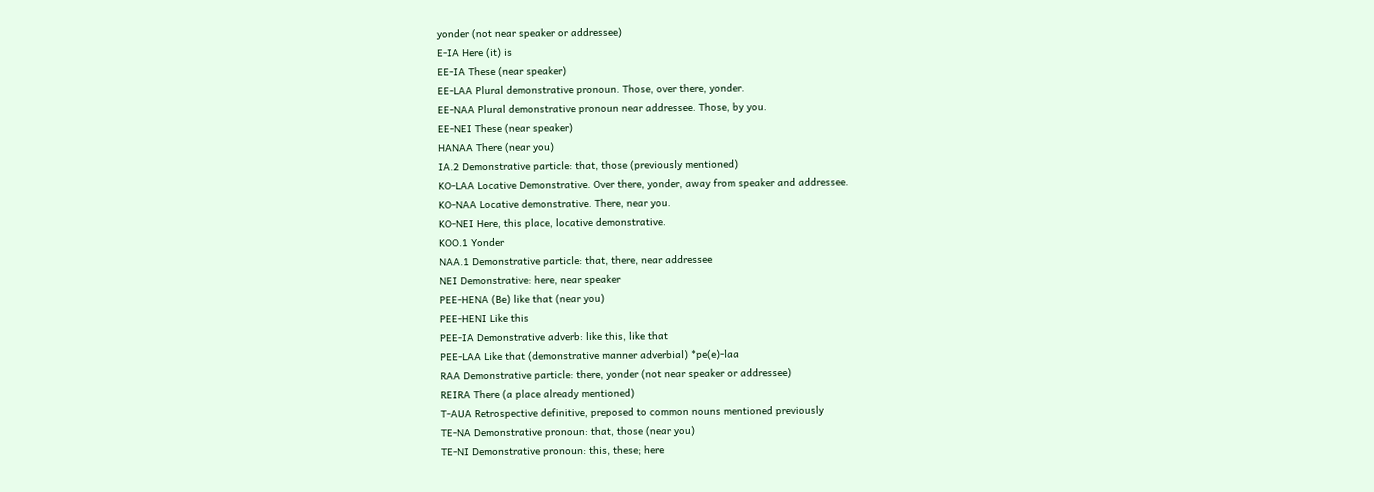yonder (not near speaker or addressee)
E-IA Here (it) is
EE-IA These (near speaker)
EE-LAA Plural demonstrative pronoun. Those, over there, yonder.
EE-NAA Plural demonstrative pronoun near addressee. Those, by you.
EE-NEI These (near speaker)
HANAA There (near you)
IA.2 Demonstrative particle: that, those (previously mentioned)
KO-LAA Locative Demonstrative. Over there, yonder, away from speaker and addressee.
KO-NAA Locative demonstrative. There, near you.
KO-NEI Here, this place, locative demonstrative.
KOO.1 Yonder
NAA.1 Demonstrative particle: that, there, near addressee
NEI Demonstrative: here, near speaker
PEE-HENA (Be) like that (near you)
PEE-HENI Like this
PEE-IA Demonstrative adverb: like this, like that
PEE-LAA Like that (demonstrative manner adverbial) *pe(e)-laa
RAA Demonstrative particle: there, yonder (not near speaker or addressee)
REIRA There (a place already mentioned)
T-AUA Retrospective definitive, preposed to common nouns mentioned previously
TE-NA Demonstrative pronoun: that, those (near you)
TE-NI Demonstrative pronoun: this, these; here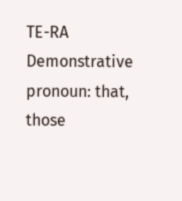TE-RA Demonstrative pronoun: that, those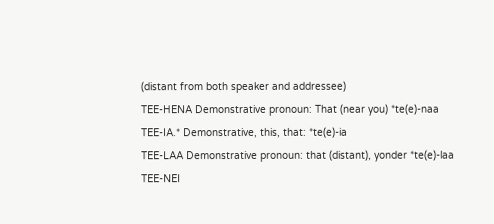(distant from both speaker and addressee)
TEE-HENA Demonstrative pronoun: That (near you) *te(e)-naa
TEE-IA.* Demonstrative, this, that: *te(e)-ia
TEE-LAA Demonstrative pronoun: that (distant), yonder *te(e)-laa
TEE-NEI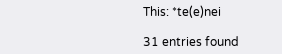This: *te(e)nei

31 entries found